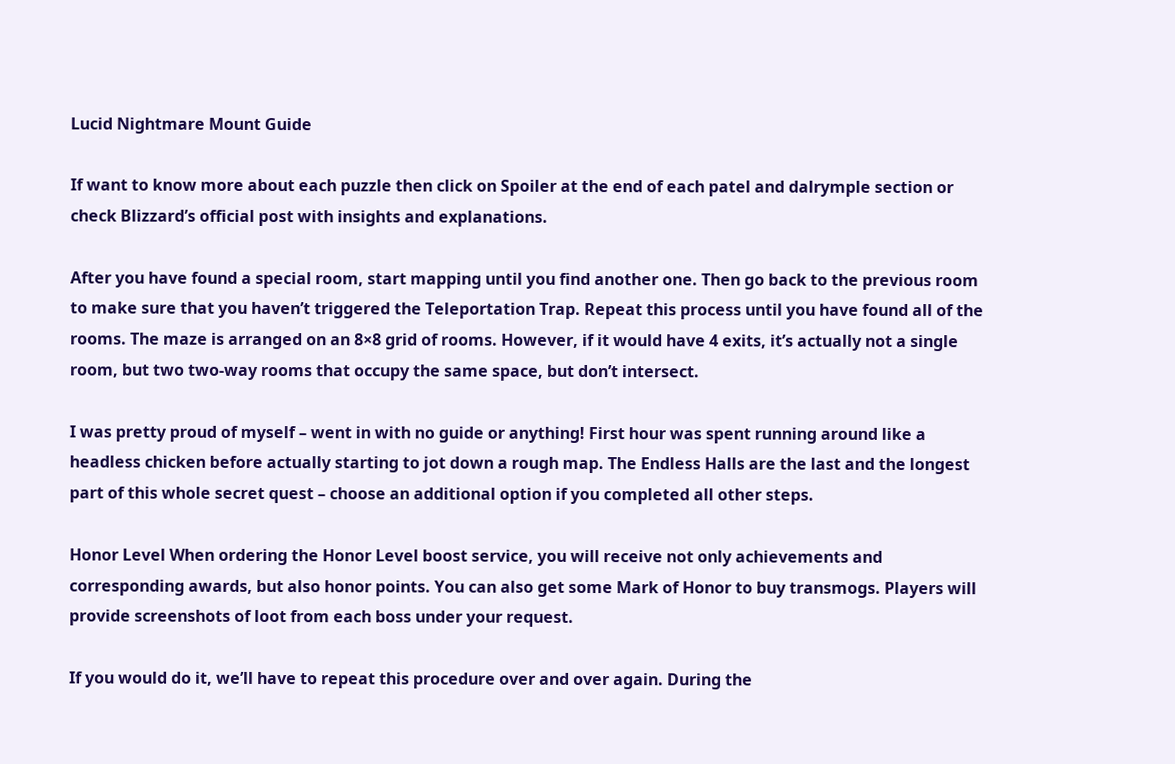Lucid Nightmare Mount Guide

If want to know more about each puzzle then click on Spoiler at the end of each patel and dalrymple section or check Blizzard’s official post with insights and explanations.

After you have found a special room, start mapping until you find another one. Then go back to the previous room to make sure that you haven’t triggered the Teleportation Trap. Repeat this process until you have found all of the rooms. The maze is arranged on an 8×8 grid of rooms. However, if it would have 4 exits, it’s actually not a single room, but two two-way rooms that occupy the same space, but don’t intersect.

I was pretty proud of myself – went in with no guide or anything! First hour was spent running around like a headless chicken before actually starting to jot down a rough map. The Endless Halls are the last and the longest part of this whole secret quest – choose an additional option if you completed all other steps.

Honor Level When ordering the Honor Level boost service, you will receive not only achievements and corresponding awards, but also honor points. You can also get some Mark of Honor to buy transmogs. Players will provide screenshots of loot from each boss under your request.

If you would do it, we’ll have to repeat this procedure over and over again. During the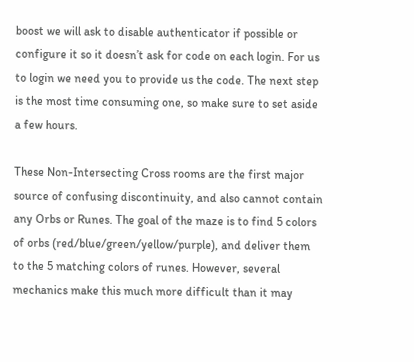boost we will ask to disable authenticator if possible or configure it so it doesn’t ask for code on each login. For us to login we need you to provide us the code. The next step is the most time consuming one, so make sure to set aside a few hours.

These Non-Intersecting Cross rooms are the first major source of confusing discontinuity, and also cannot contain any Orbs or Runes. The goal of the maze is to find 5 colors of orbs (red/blue/green/yellow/purple), and deliver them to the 5 matching colors of runes. However, several mechanics make this much more difficult than it may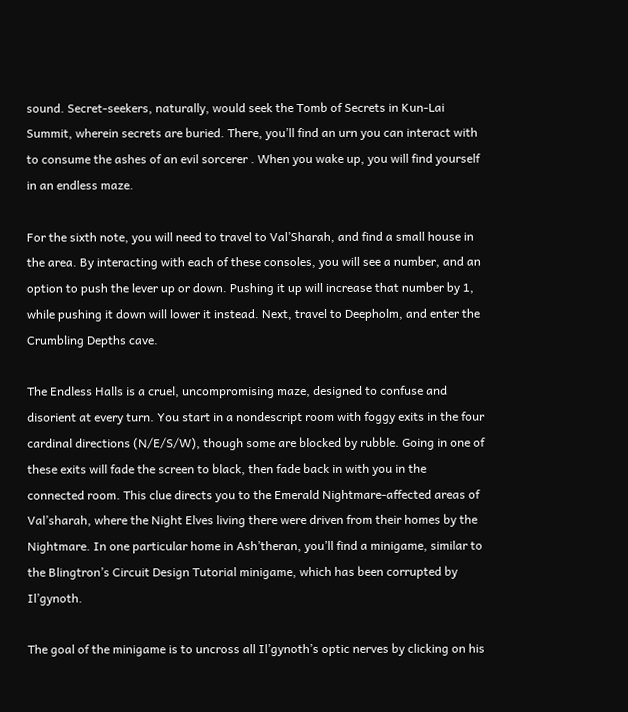sound. Secret-seekers, naturally, would seek the Tomb of Secrets in Kun-Lai Summit, wherein secrets are buried. There, you’ll find an urn you can interact with to consume the ashes of an evil sorcerer . When you wake up, you will find yourself in an endless maze.

For the sixth note, you will need to travel to Val’Sharah, and find a small house in the area. By interacting with each of these consoles, you will see a number, and an option to push the lever up or down. Pushing it up will increase that number by 1, while pushing it down will lower it instead. Next, travel to Deepholm, and enter the Crumbling Depths cave.

The Endless Halls is a cruel, uncompromising maze, designed to confuse and disorient at every turn. You start in a nondescript room with foggy exits in the four cardinal directions (N/E/S/W), though some are blocked by rubble. Going in one of these exits will fade the screen to black, then fade back in with you in the connected room. This clue directs you to the Emerald Nightmare-affected areas of Val’sharah, where the Night Elves living there were driven from their homes by the Nightmare. In one particular home in Ash’theran, you’ll find a minigame, similar to the Blingtron’s Circuit Design Tutorial minigame, which has been corrupted by Il’gynoth.

The goal of the minigame is to uncross all Il’gynoth’s optic nerves by clicking on his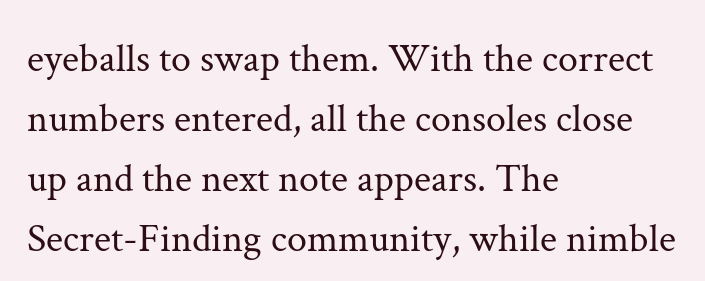eyeballs to swap them. With the correct numbers entered, all the consoles close up and the next note appears. The Secret-Finding community, while nimble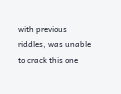with previous riddles, was unable to crack this one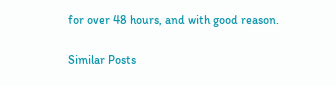for over 48 hours, and with good reason.

Similar Posts